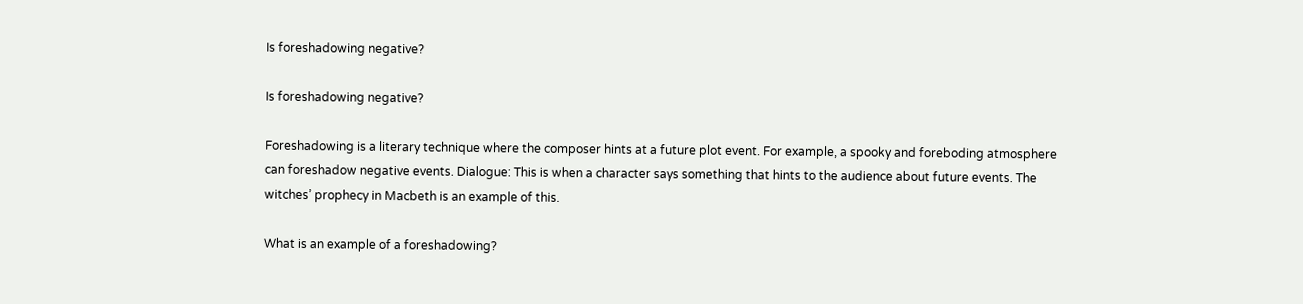Is foreshadowing negative?

Is foreshadowing negative?

Foreshadowing is a literary technique where the composer hints at a future plot event. For example, a spooky and foreboding atmosphere can foreshadow negative events. Dialogue: This is when a character says something that hints to the audience about future events. The witches’ prophecy in Macbeth is an example of this.

What is an example of a foreshadowing?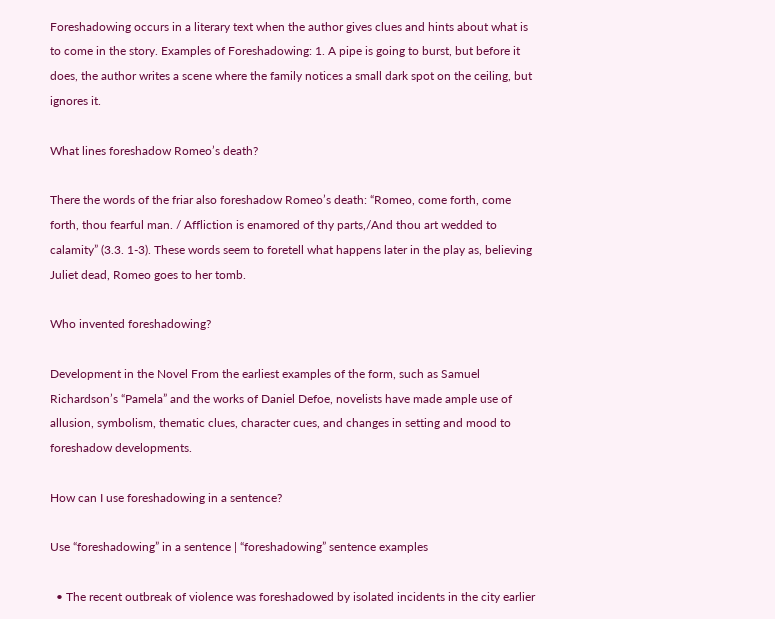Foreshadowing occurs in a literary text when the author gives clues and hints about what is to come in the story. Examples of Foreshadowing: 1. A pipe is going to burst, but before it does, the author writes a scene where the family notices a small dark spot on the ceiling, but ignores it.

What lines foreshadow Romeo’s death?

There the words of the friar also foreshadow Romeo’s death: “Romeo, come forth, come forth, thou fearful man. / Affliction is enamored of thy parts,/And thou art wedded to calamity” (3.3. 1-3). These words seem to foretell what happens later in the play as, believing Juliet dead, Romeo goes to her tomb.

Who invented foreshadowing?

Development in the Novel From the earliest examples of the form, such as Samuel Richardson’s “Pamela” and the works of Daniel Defoe, novelists have made ample use of allusion, symbolism, thematic clues, character cues, and changes in setting and mood to foreshadow developments.

How can I use foreshadowing in a sentence?

Use “foreshadowing” in a sentence | “foreshadowing” sentence examples

  • The recent outbreak of violence was foreshadowed by isolated incidents in the city earlier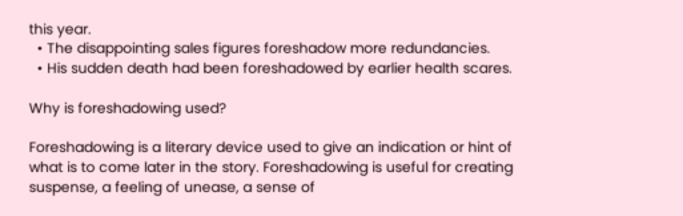this year.
  • The disappointing sales figures foreshadow more redundancies.
  • His sudden death had been foreshadowed by earlier health scares.

Why is foreshadowing used?

Foreshadowing is a literary device used to give an indication or hint of what is to come later in the story. Foreshadowing is useful for creating suspense, a feeling of unease, a sense of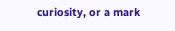curiosity, or a mark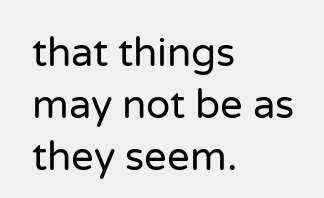that things may not be as they seem.